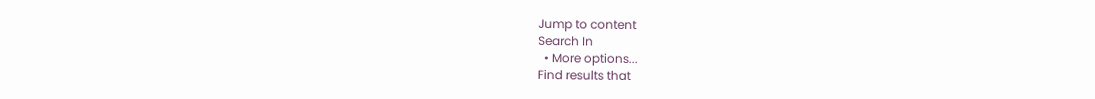Jump to content
Search In
  • More options...
Find results that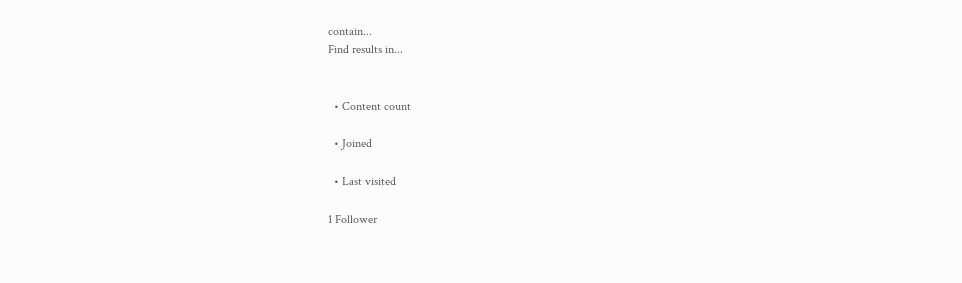contain...
Find results in...


  • Content count

  • Joined

  • Last visited

1 Follower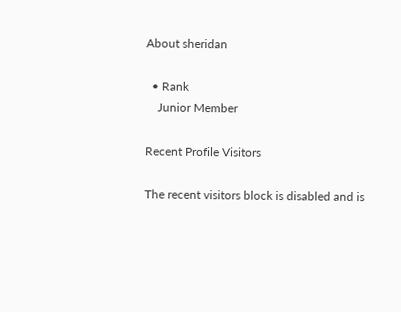About sheridan

  • Rank
    Junior Member

Recent Profile Visitors

The recent visitors block is disabled and is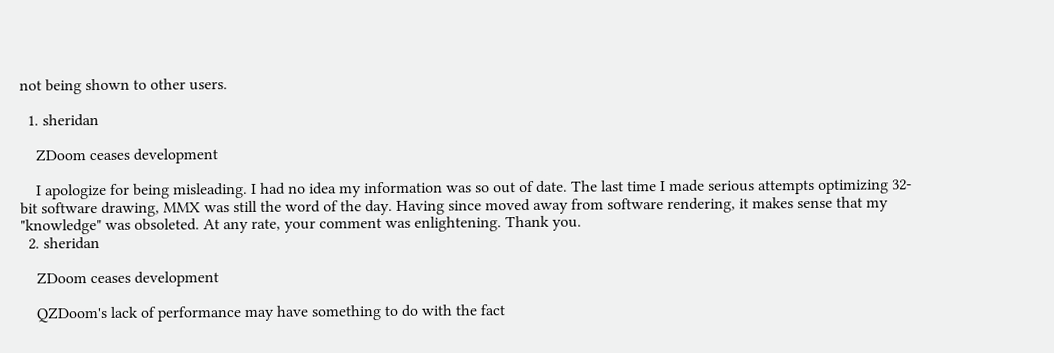not being shown to other users.

  1. sheridan

    ZDoom ceases development

    I apologize for being misleading. I had no idea my information was so out of date. The last time I made serious attempts optimizing 32-bit software drawing, MMX was still the word of the day. Having since moved away from software rendering, it makes sense that my "knowledge" was obsoleted. At any rate, your comment was enlightening. Thank you.
  2. sheridan

    ZDoom ceases development

    QZDoom's lack of performance may have something to do with the fact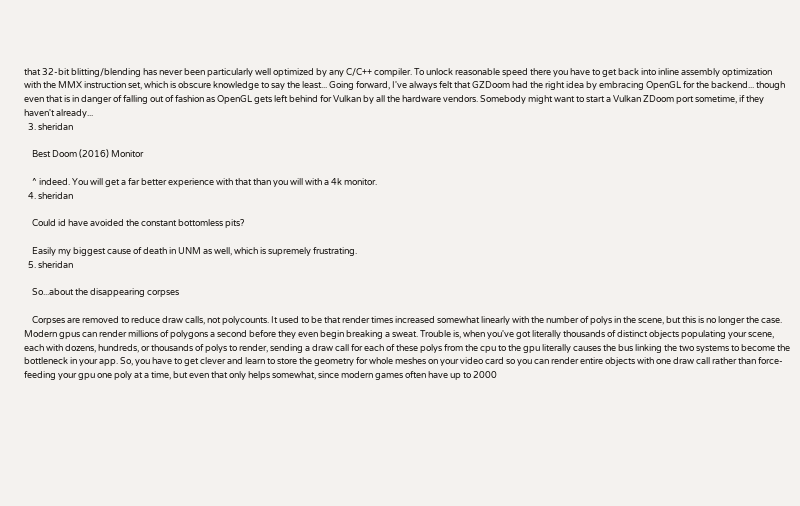that 32-bit blitting/blending has never been particularly well optimized by any C/C++ compiler. To unlock reasonable speed there you have to get back into inline assembly optimization with the MMX instruction set, which is obscure knowledge to say the least... Going forward, I've always felt that GZDoom had the right idea by embracing OpenGL for the backend... though even that is in danger of falling out of fashion as OpenGL gets left behind for Vulkan by all the hardware vendors. Somebody might want to start a Vulkan ZDoom port sometime, if they haven't already...
  3. sheridan

    Best Doom (2016) Monitor

    ^ indeed. You will get a far better experience with that than you will with a 4k monitor.
  4. sheridan

    Could id have avoided the constant bottomless pits?

    Easily my biggest cause of death in UNM as well, which is supremely frustrating.
  5. sheridan

    So...about the disappearing corpses

    Corpses are removed to reduce draw calls, not polycounts. It used to be that render times increased somewhat linearly with the number of polys in the scene, but this is no longer the case. Modern gpus can render millions of polygons a second before they even begin breaking a sweat. Trouble is, when you've got literally thousands of distinct objects populating your scene, each with dozens, hundreds, or thousands of polys to render, sending a draw call for each of these polys from the cpu to the gpu literally causes the bus linking the two systems to become the bottleneck in your app. So, you have to get clever and learn to store the geometry for whole meshes on your video card so you can render entire objects with one draw call rather than force-feeding your gpu one poly at a time, but even that only helps somewhat, since modern games often have up to 2000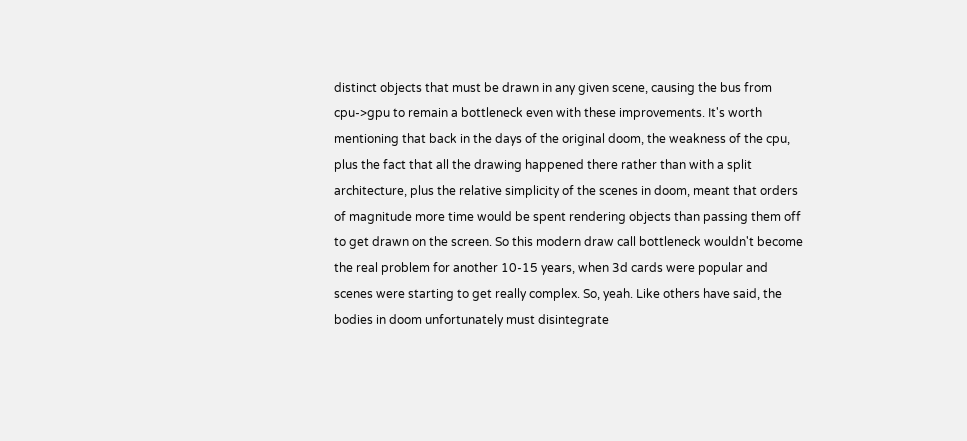distinct objects that must be drawn in any given scene, causing the bus from cpu->gpu to remain a bottleneck even with these improvements. It's worth mentioning that back in the days of the original doom, the weakness of the cpu, plus the fact that all the drawing happened there rather than with a split architecture, plus the relative simplicity of the scenes in doom, meant that orders of magnitude more time would be spent rendering objects than passing them off to get drawn on the screen. So this modern draw call bottleneck wouldn't become the real problem for another 10-15 years, when 3d cards were popular and scenes were starting to get really complex. So, yeah. Like others have said, the bodies in doom unfortunately must disintegrate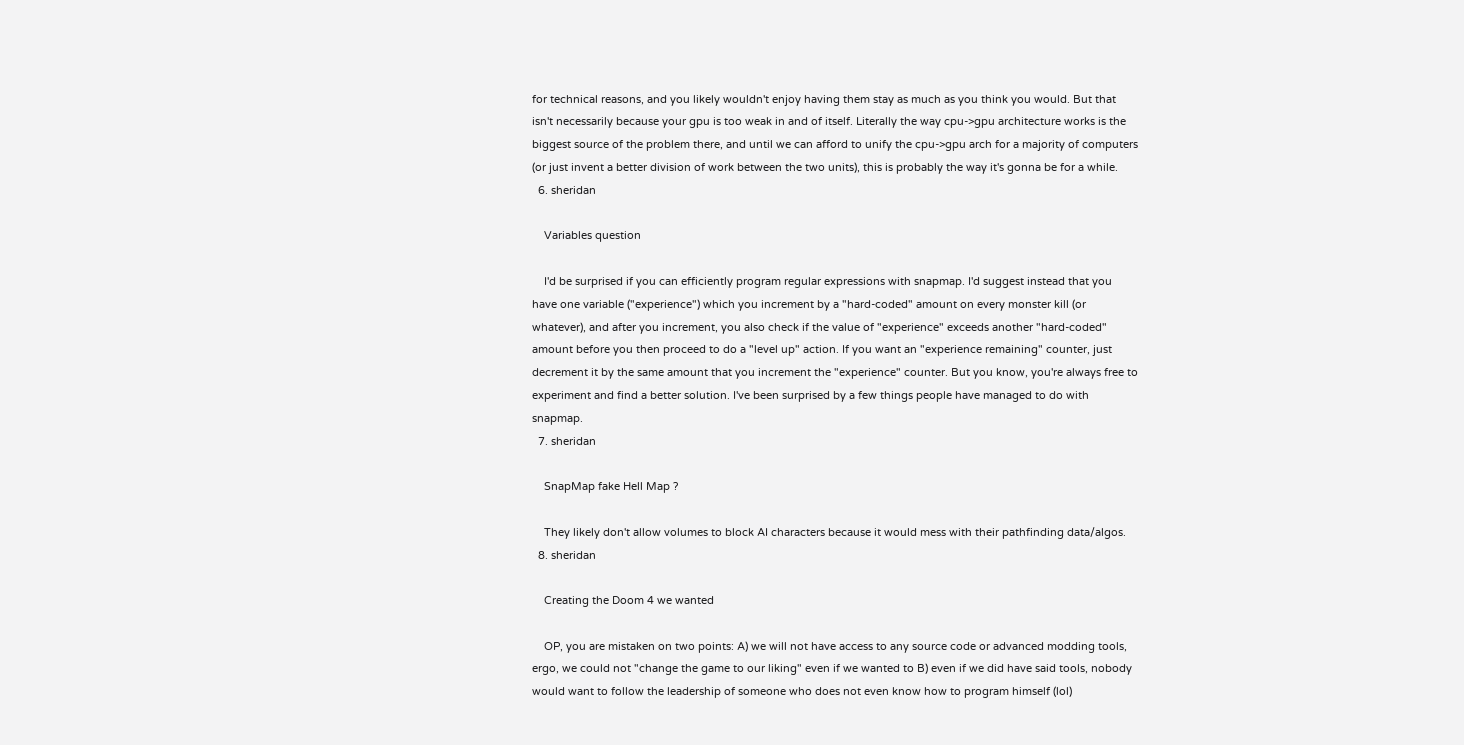for technical reasons, and you likely wouldn't enjoy having them stay as much as you think you would. But that isn't necessarily because your gpu is too weak in and of itself. Literally the way cpu->gpu architecture works is the biggest source of the problem there, and until we can afford to unify the cpu->gpu arch for a majority of computers (or just invent a better division of work between the two units), this is probably the way it's gonna be for a while.
  6. sheridan

    Variables question

    I'd be surprised if you can efficiently program regular expressions with snapmap. I'd suggest instead that you have one variable ("experience") which you increment by a "hard-coded" amount on every monster kill (or whatever), and after you increment, you also check if the value of "experience" exceeds another "hard-coded" amount before you then proceed to do a "level up" action. If you want an "experience remaining" counter, just decrement it by the same amount that you increment the "experience" counter. But you know, you're always free to experiment and find a better solution. I've been surprised by a few things people have managed to do with snapmap.
  7. sheridan

    SnapMap fake Hell Map ?

    They likely don't allow volumes to block AI characters because it would mess with their pathfinding data/algos.
  8. sheridan

    Creating the Doom 4 we wanted

    OP, you are mistaken on two points: A) we will not have access to any source code or advanced modding tools, ergo, we could not "change the game to our liking" even if we wanted to B) even if we did have said tools, nobody would want to follow the leadership of someone who does not even know how to program himself (lol)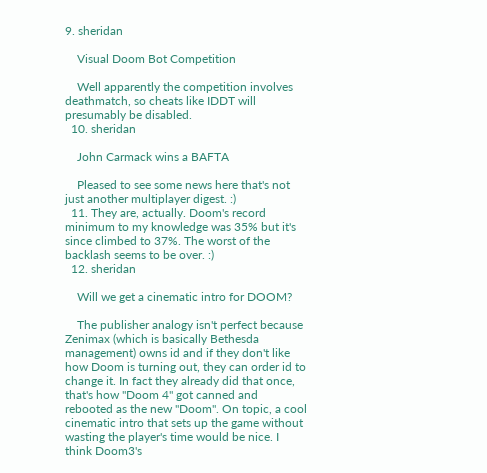9. sheridan

    Visual Doom Bot Competition

    Well apparently the competition involves deathmatch, so cheats like IDDT will presumably be disabled.
  10. sheridan

    John Carmack wins a BAFTA

    Pleased to see some news here that's not just another multiplayer digest. :)
  11. They are, actually. Doom's record minimum to my knowledge was 35% but it's since climbed to 37%. The worst of the backlash seems to be over. :)
  12. sheridan

    Will we get a cinematic intro for DOOM?

    The publisher analogy isn't perfect because Zenimax (which is basically Bethesda management) owns id and if they don't like how Doom is turning out, they can order id to change it. In fact they already did that once, that's how "Doom 4" got canned and rebooted as the new "Doom". On topic, a cool cinematic intro that sets up the game without wasting the player's time would be nice. I think Doom3's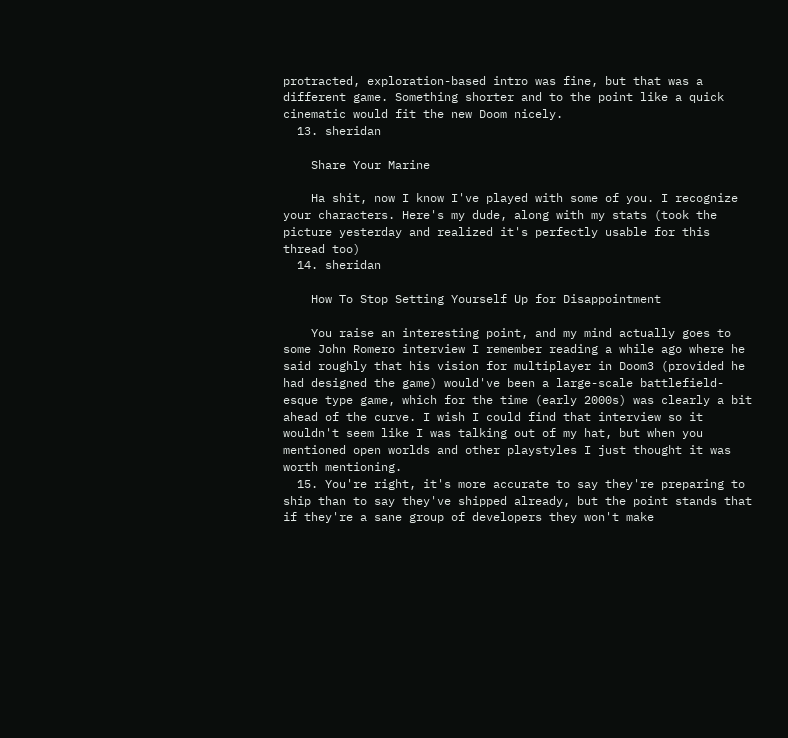protracted, exploration-based intro was fine, but that was a different game. Something shorter and to the point like a quick cinematic would fit the new Doom nicely.
  13. sheridan

    Share Your Marine

    Ha shit, now I know I've played with some of you. I recognize your characters. Here's my dude, along with my stats (took the picture yesterday and realized it's perfectly usable for this thread too)
  14. sheridan

    How To Stop Setting Yourself Up for Disappointment

    You raise an interesting point, and my mind actually goes to some John Romero interview I remember reading a while ago where he said roughly that his vision for multiplayer in Doom3 (provided he had designed the game) would've been a large-scale battlefield-esque type game, which for the time (early 2000s) was clearly a bit ahead of the curve. I wish I could find that interview so it wouldn't seem like I was talking out of my hat, but when you mentioned open worlds and other playstyles I just thought it was worth mentioning.
  15. You're right, it's more accurate to say they're preparing to ship than to say they've shipped already, but the point stands that if they're a sane group of developers they won't make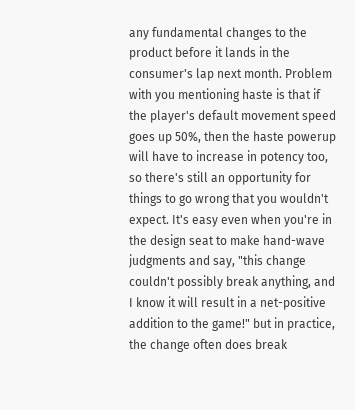any fundamental changes to the product before it lands in the consumer's lap next month. Problem with you mentioning haste is that if the player's default movement speed goes up 50%, then the haste powerup will have to increase in potency too, so there's still an opportunity for things to go wrong that you wouldn't expect. It's easy even when you're in the design seat to make hand-wave judgments and say, "this change couldn't possibly break anything, and I know it will result in a net-positive addition to the game!" but in practice, the change often does break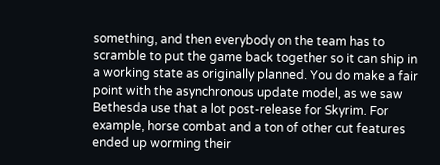something, and then everybody on the team has to scramble to put the game back together so it can ship in a working state as originally planned. You do make a fair point with the asynchronous update model, as we saw Bethesda use that a lot post-release for Skyrim. For example, horse combat and a ton of other cut features ended up worming their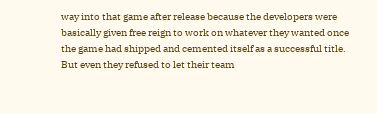way into that game after release because the developers were basically given free reign to work on whatever they wanted once the game had shipped and cemented itself as a successful title. But even they refused to let their team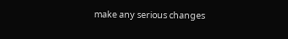make any serious changes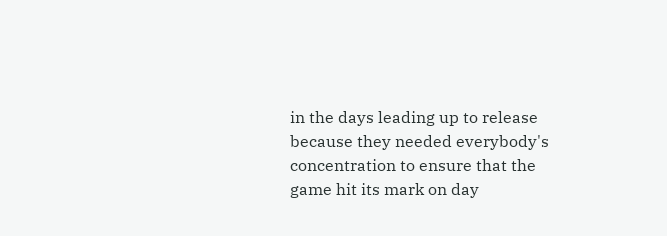in the days leading up to release because they needed everybody's concentration to ensure that the game hit its mark on day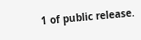1 of public release.